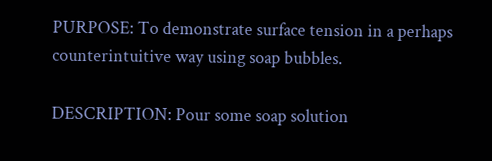PURPOSE: To demonstrate surface tension in a perhaps counterintuitive way using soap bubbles.

DESCRIPTION: Pour some soap solution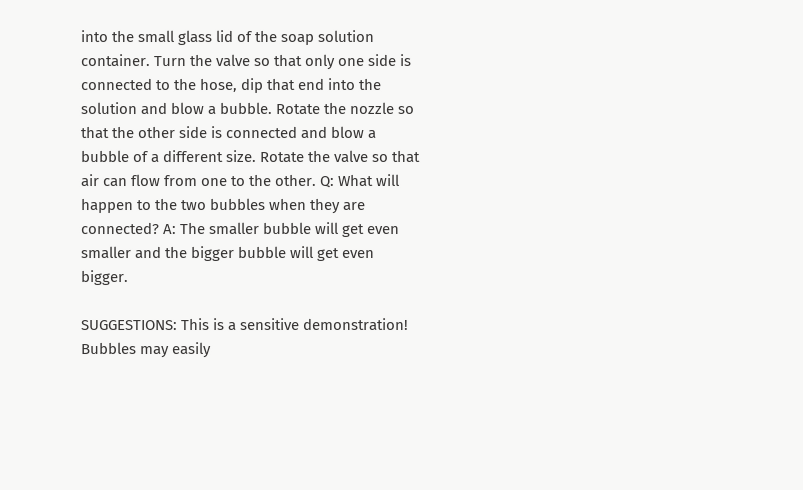into the small glass lid of the soap solution container. Turn the valve so that only one side is connected to the hose, dip that end into the solution and blow a bubble. Rotate the nozzle so that the other side is connected and blow a bubble of a different size. Rotate the valve so that air can flow from one to the other. Q: What will happen to the two bubbles when they are connected? A: The smaller bubble will get even smaller and the bigger bubble will get even bigger.

SUGGESTIONS: This is a sensitive demonstration! Bubbles may easily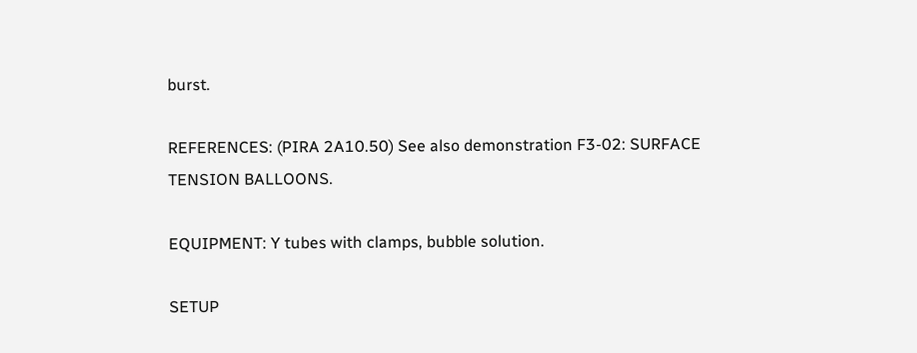burst.

REFERENCES: (PIRA 2A10.50) See also demonstration F3-02: SURFACE TENSION BALLOONS.

EQUIPMENT: Y tubes with clamps, bubble solution.

SETUP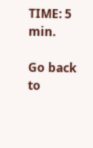TIME: 5 min.

Go back to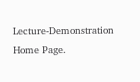Lecture-Demonstration Home Page.